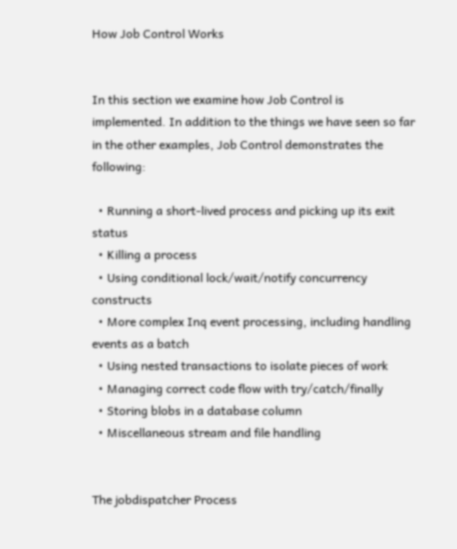How Job Control Works


In this section we examine how Job Control is implemented. In addition to the things we have seen so far in the other examples, Job Control demonstrates the following:

  • Running a short-lived process and picking up its exit status
  • Killing a process
  • Using conditional lock/wait/notify concurrency constructs
  • More complex Inq event processing, including handling events as a batch
  • Using nested transactions to isolate pieces of work
  • Managing correct code flow with try/catch/finally
  • Storing blobs in a database column
  • Miscellaneous stream and file handling


The jobdispatcher Process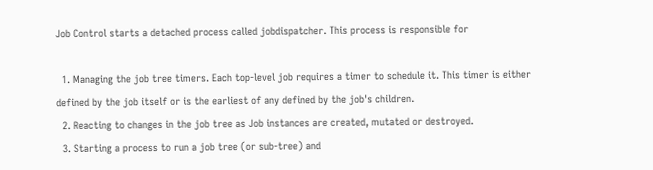Job Control starts a detached process called jobdispatcher. This process is responsible for

  1. Managing the job tree timers. Each top-level job requires a timer to schedule it. This timer is either defined by the job itself or is the earliest of any defined by the job's children.
  2. Reacting to changes in the job tree as Job instances are created, mutated or destroyed.
  3. Starting a process to run a job tree (or sub-tree) and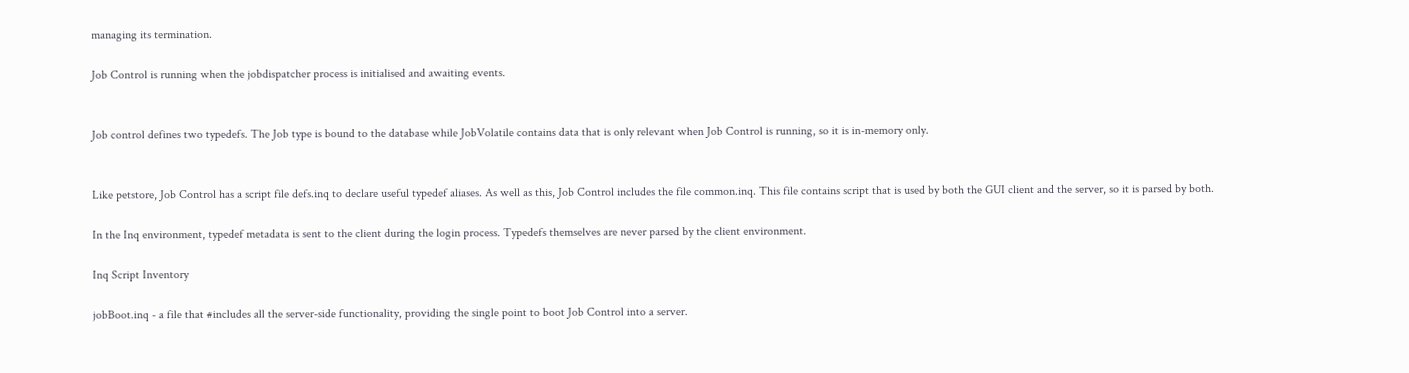managing its termination.

Job Control is running when the jobdispatcher process is initialised and awaiting events.


Job control defines two typedefs. The Job type is bound to the database while JobVolatile contains data that is only relevant when Job Control is running, so it is in-memory only.


Like petstore, Job Control has a script file defs.inq to declare useful typedef aliases. As well as this, Job Control includes the file common.inq. This file contains script that is used by both the GUI client and the server, so it is parsed by both.

In the Inq environment, typedef metadata is sent to the client during the login process. Typedefs themselves are never parsed by the client environment.

Inq Script Inventory

jobBoot.inq - a file that #includes all the server-side functionality, providing the single point to boot Job Control into a server.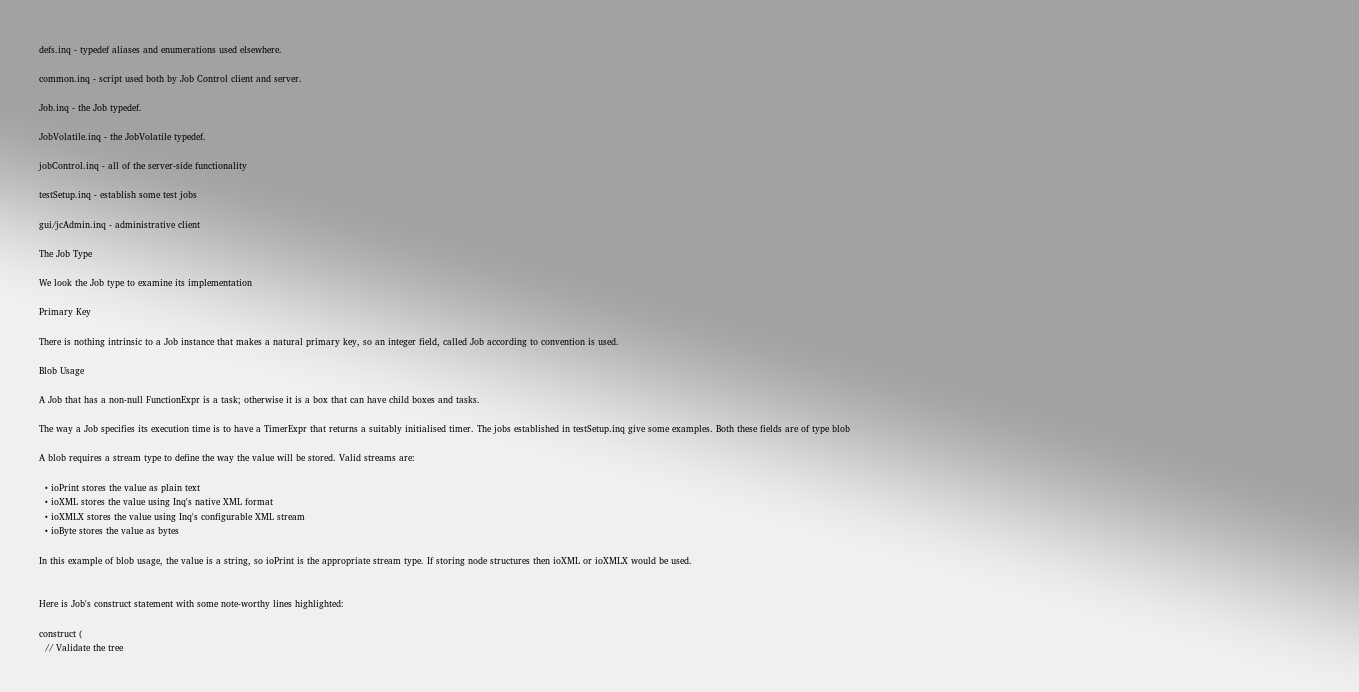defs.inq - typedef aliases and enumerations used elsewhere.

common.inq - script used both by Job Control client and server.

Job.inq - the Job typedef.

JobVolatile.inq - the JobVolatile typedef.

jobControl.inq - all of the server-side functionality

testSetup.inq - establish some test jobs

gui/jcAdmin.inq - administrative client

The Job Type

We look the Job type to examine its implementation

Primary Key

There is nothing intrinsic to a Job instance that makes a natural primary key, so an integer field, called Job according to convention is used.

Blob Usage

A Job that has a non-null FunctionExpr is a task; otherwise it is a box that can have child boxes and tasks.

The way a Job specifies its execution time is to have a TimerExpr that returns a suitably initialised timer. The jobs established in testSetup.inq give some examples. Both these fields are of type blob

A blob requires a stream type to define the way the value will be stored. Valid streams are:

  • ioPrint stores the value as plain text
  • ioXML stores the value using Inq's native XML format
  • ioXMLX stores the value using Inq's configurable XML stream
  • ioByte stores the value as bytes

In this example of blob usage, the value is a string, so ioPrint is the appropriate stream type. If storing node structures then ioXML or ioXMLX would be used.


Here is Job's construct statement with some note-worthy lines highlighted:

construct (
  // Validate the tree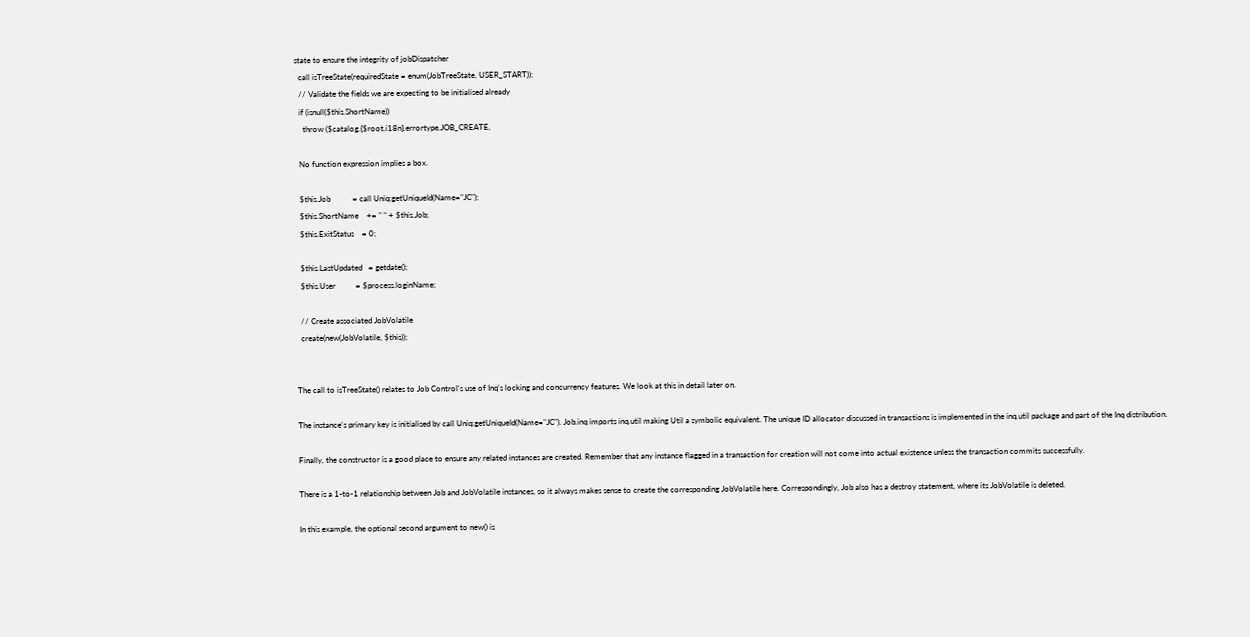state to ensure the integrity of jobDispatcher
  call isTreeState(requiredState = enum(JobTreeState, USER_START));
  // Validate the fields we are expecting to be initialised already
  if (isnull($this.ShortName))
    throw ($catalog.{$root.i18n}.errortype.JOB_CREATE,

  No function expression implies a box.

  $this.Job           = call Uniq:getUniqueId(Name="JC");
  $this.ShortName    += " " + $this.Job;
  $this.ExitStatus    = 0;

  $this.LastUpdated   = getdate();
  $this.User          = $process.loginName;

  // Create associated JobVolatile
  create(new(JobVolatile, $this));


The call to isTreeState() relates to Job Control's use of Inq's locking and concurrency features. We look at this in detail later on.

The instance's primary key is initialised by call Uniq:getUniqueId(Name="JC"). Job.inq imports inq.util making Util a symbolic equivalent. The unique ID allocator discussed in transactions is implemented in the inq.util package and part of the Inq distribution.

Finally, the constructor is a good place to ensure any related instances are created. Remember that any instance flagged in a transaction for creation will not come into actual existence unless the transaction commits successfully.

There is a 1-to-1 relationship between Job and JobVolatile instances, so it always makes sense to create the corresponding JobVolatile here. Correspondingly, Job also has a destroy statement, where its JobVolatile is deleted.

In this example, the optional second argument to new() is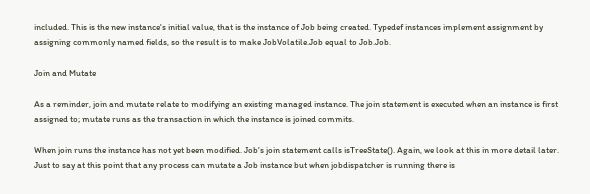included. This is the new instance's initial value, that is the instance of Job being created. Typedef instances implement assignment by assigning commonly named fields, so the result is to make JobVolatile.Job equal to Job.Job.

Join and Mutate

As a reminder, join and mutate relate to modifying an existing managed instance. The join statement is executed when an instance is first assigned to; mutate runs as the transaction in which the instance is joined commits.

When join runs the instance has not yet been modified. Job's join statement calls isTreeState(). Again, we look at this in more detail later. Just to say at this point that any process can mutate a Job instance but when jobdispatcher is running there is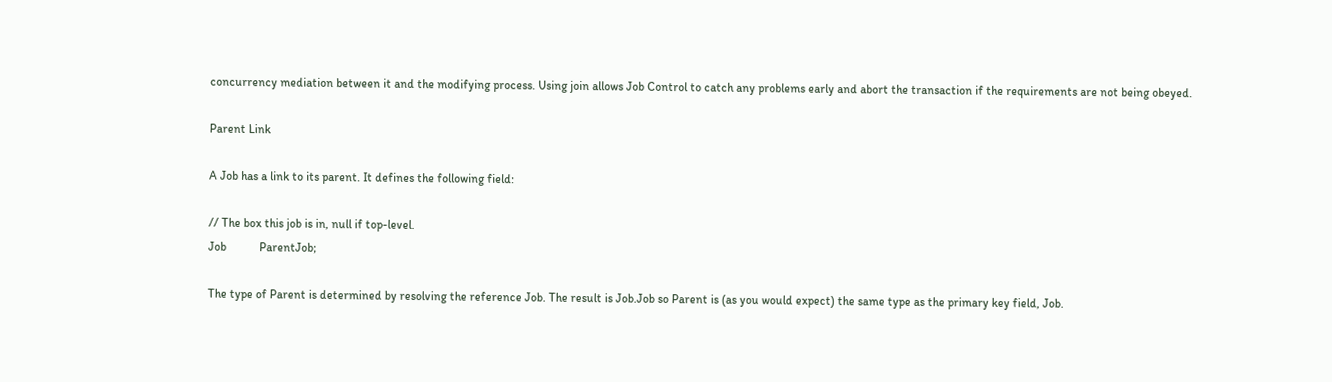concurrency mediation between it and the modifying process. Using join allows Job Control to catch any problems early and abort the transaction if the requirements are not being obeyed.

Parent Link

A Job has a link to its parent. It defines the following field:

// The box this job is in, null if top-level.
Job           ParentJob;

The type of Parent is determined by resolving the reference Job. The result is Job.Job so Parent is (as you would expect) the same type as the primary key field, Job.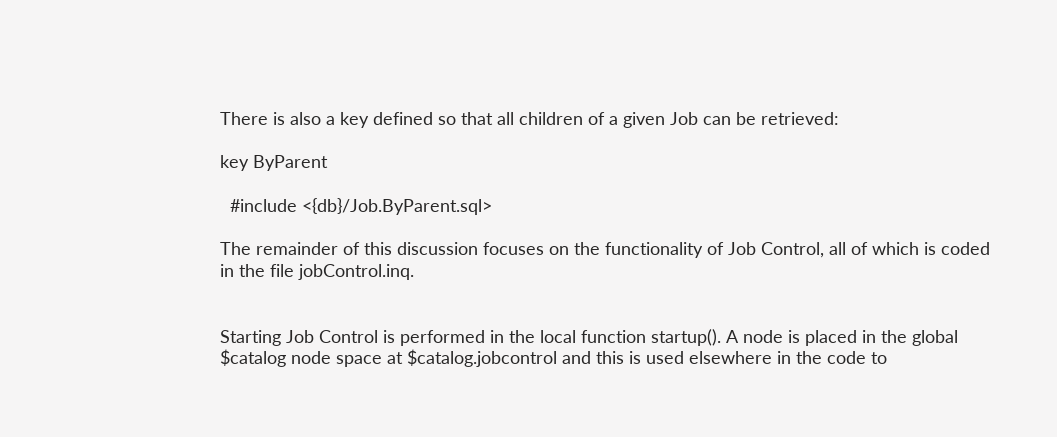There is also a key defined so that all children of a given Job can be retrieved:

key ByParent

  #include <{db}/Job.ByParent.sql>

The remainder of this discussion focuses on the functionality of Job Control, all of which is coded in the file jobControl.inq.


Starting Job Control is performed in the local function startup(). A node is placed in the global $catalog node space at $catalog.jobcontrol and this is used elsewhere in the code to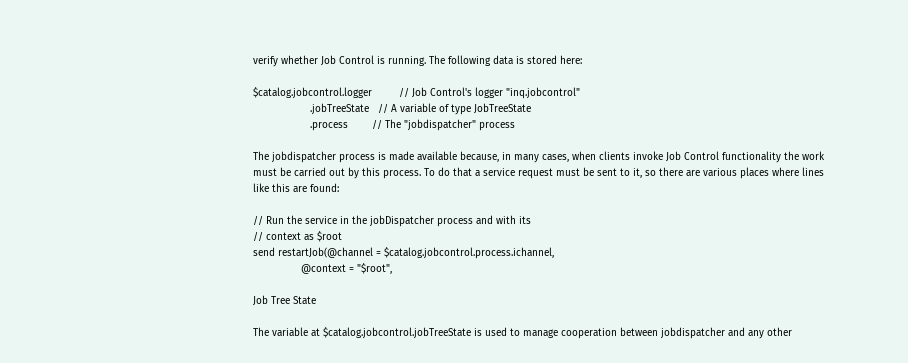verify whether Job Control is running. The following data is stored here:

$catalog.jobcontrol.logger         // Job Control's logger "inq.jobcontrol"
                   .jobTreeState   // A variable of type JobTreeState
                   .process        // The "jobdispatcher" process

The jobdispatcher process is made available because, in many cases, when clients invoke Job Control functionality the work must be carried out by this process. To do that a service request must be sent to it, so there are various places where lines like this are found:

// Run the service in the jobDispatcher process and with its
// context as $root
send restartJob(@channel = $catalog.jobcontrol.process.ichannel,
                @context = "$root",

Job Tree State

The variable at $catalog.jobcontrol.jobTreeState is used to manage cooperation between jobdispatcher and any other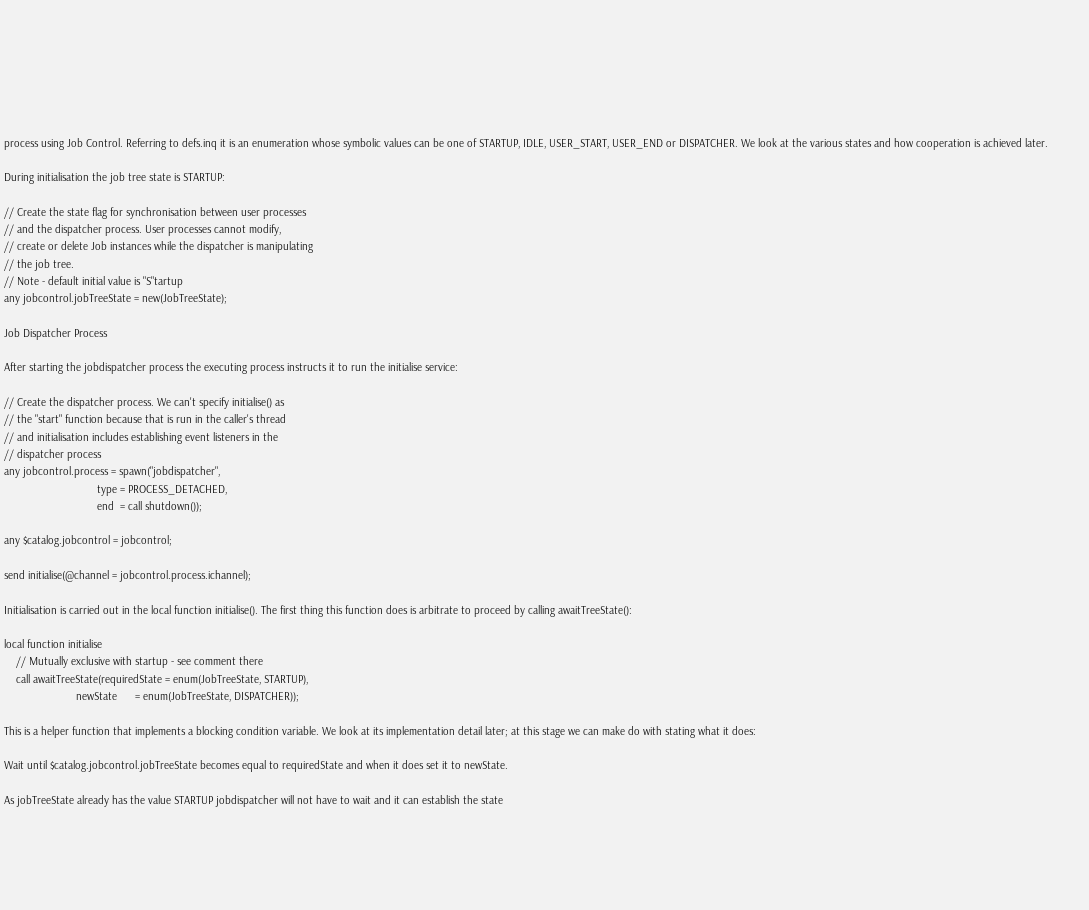process using Job Control. Referring to defs.inq it is an enumeration whose symbolic values can be one of STARTUP, IDLE, USER_START, USER_END or DISPATCHER. We look at the various states and how cooperation is achieved later.

During initialisation the job tree state is STARTUP:

// Create the state flag for synchronisation between user processes
// and the dispatcher process. User processes cannot modify,
// create or delete Job instances while the dispatcher is manipulating
// the job tree.
// Note - default initial value is "S"tartup
any jobcontrol.jobTreeState = new(JobTreeState);

Job Dispatcher Process

After starting the jobdispatcher process the executing process instructs it to run the initialise service:

// Create the dispatcher process. We can't specify initialise() as
// the "start" function because that is run in the caller's thread
// and initialisation includes establishing event listeners in the
// dispatcher process
any jobcontrol.process = spawn("jobdispatcher",
                               type = PROCESS_DETACHED,
                               end  = call shutdown());

any $catalog.jobcontrol = jobcontrol;

send initialise(@channel = jobcontrol.process.ichannel);

Initialisation is carried out in the local function initialise(). The first thing this function does is arbitrate to proceed by calling awaitTreeState():

local function initialise
    // Mutually exclusive with startup - see comment there
    call awaitTreeState(requiredState = enum(JobTreeState, STARTUP),
                        newState      = enum(JobTreeState, DISPATCHER));

This is a helper function that implements a blocking condition variable. We look at its implementation detail later; at this stage we can make do with stating what it does:

Wait until $catalog.jobcontrol.jobTreeState becomes equal to requiredState and when it does set it to newState.

As jobTreeState already has the value STARTUP jobdispatcher will not have to wait and it can establish the state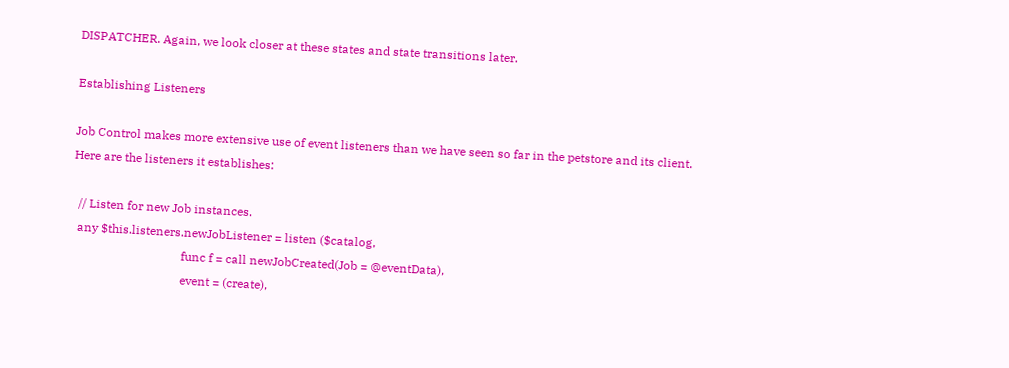DISPATCHER. Again, we look closer at these states and state transitions later.

Establishing Listeners

Job Control makes more extensive use of event listeners than we have seen so far in the petstore and its client. Here are the listeners it establishes:

  // Listen for new Job instances.
  any $this.listeners.newJobListener = listen ($catalog,
                                     func f = call newJobCreated(Job = @eventData),
                                     event = (create),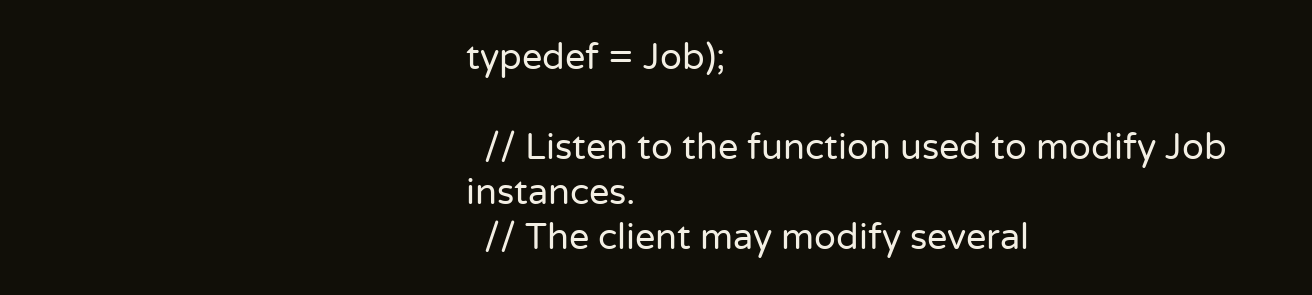typedef = Job);

  // Listen to the function used to modify Job instances.
  // The client may modify several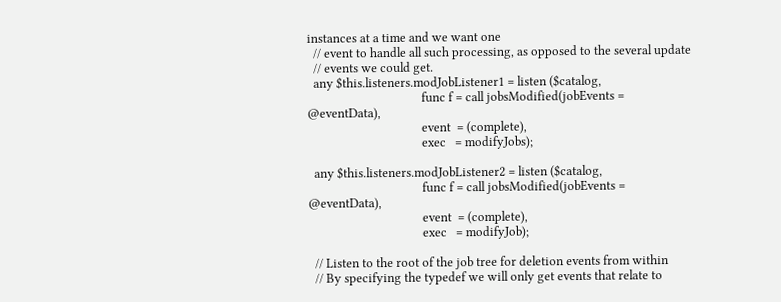instances at a time and we want one
  // event to handle all such processing, as opposed to the several update
  // events we could get.
  any $this.listeners.modJobListener1 = listen ($catalog,
                                      func f = call jobsModified(jobEvents = @eventData),
                                      event  = (complete),
                                      exec   = modifyJobs);

  any $this.listeners.modJobListener2 = listen ($catalog,
                                      func f = call jobsModified(jobEvents = @eventData),
                                      event  = (complete),
                                      exec   = modifyJob);

  // Listen to the root of the job tree for deletion events from within
  // By specifying the typedef we will only get events that relate to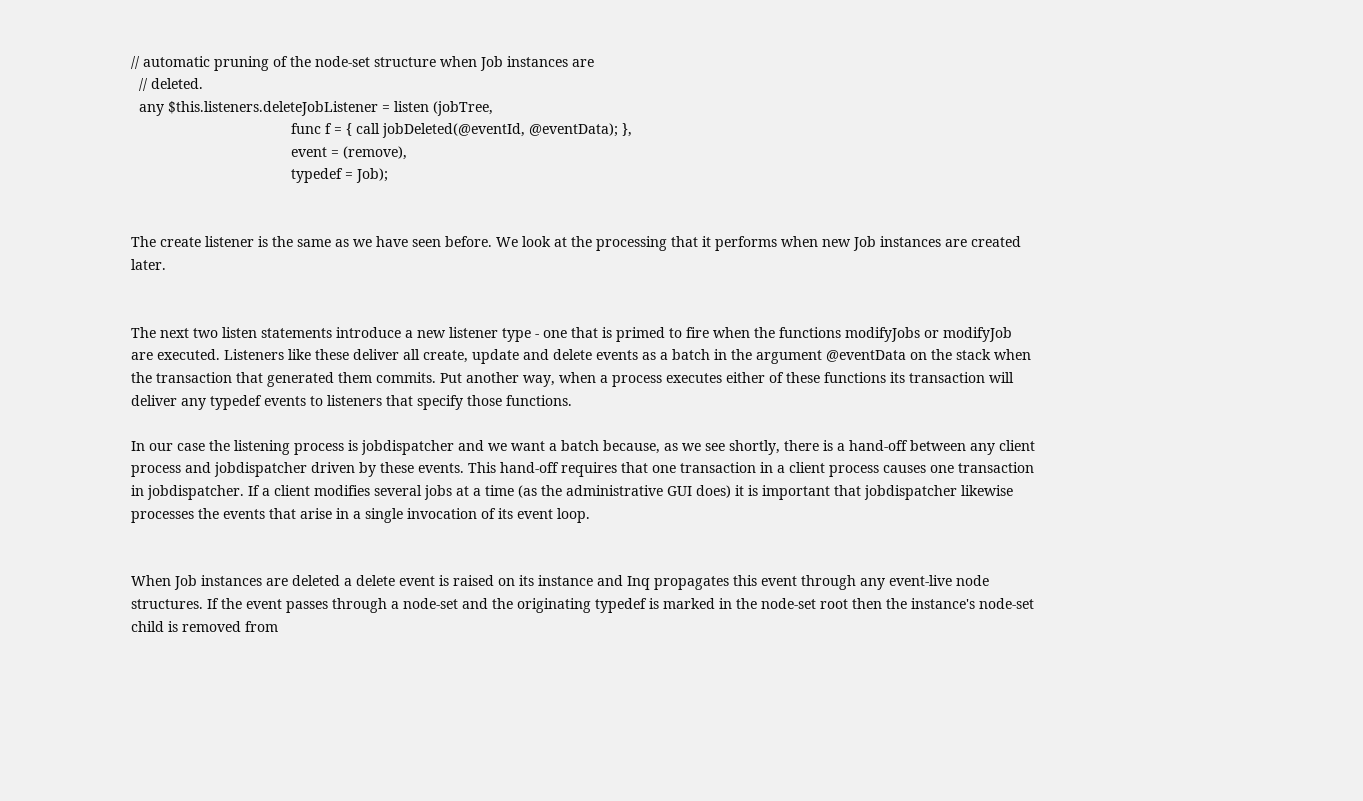// automatic pruning of the node-set structure when Job instances are
  // deleted.
  any $this.listeners.deleteJobListener = listen (jobTree,
                                        func f = { call jobDeleted(@eventId, @eventData); },
                                        event = (remove),
                                        typedef = Job);


The create listener is the same as we have seen before. We look at the processing that it performs when new Job instances are created later.


The next two listen statements introduce a new listener type - one that is primed to fire when the functions modifyJobs or modifyJob are executed. Listeners like these deliver all create, update and delete events as a batch in the argument @eventData on the stack when the transaction that generated them commits. Put another way, when a process executes either of these functions its transaction will deliver any typedef events to listeners that specify those functions.

In our case the listening process is jobdispatcher and we want a batch because, as we see shortly, there is a hand-off between any client process and jobdispatcher driven by these events. This hand-off requires that one transaction in a client process causes one transaction in jobdispatcher. If a client modifies several jobs at a time (as the administrative GUI does) it is important that jobdispatcher likewise processes the events that arise in a single invocation of its event loop.


When Job instances are deleted a delete event is raised on its instance and Inq propagates this event through any event-live node structures. If the event passes through a node-set and the originating typedef is marked in the node-set root then the instance's node-set child is removed from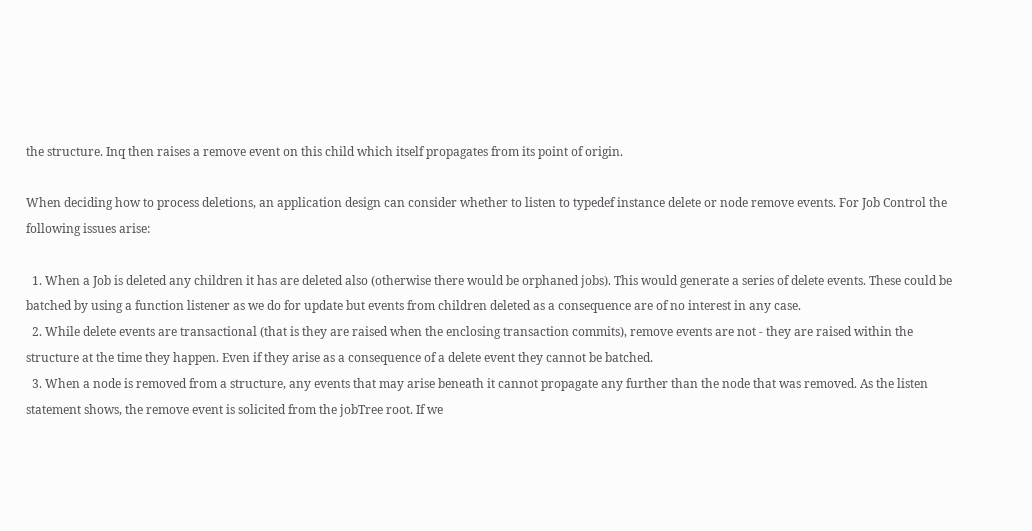the structure. Inq then raises a remove event on this child which itself propagates from its point of origin.

When deciding how to process deletions, an application design can consider whether to listen to typedef instance delete or node remove events. For Job Control the following issues arise:

  1. When a Job is deleted any children it has are deleted also (otherwise there would be orphaned jobs). This would generate a series of delete events. These could be batched by using a function listener as we do for update but events from children deleted as a consequence are of no interest in any case.
  2. While delete events are transactional (that is they are raised when the enclosing transaction commits), remove events are not - they are raised within the structure at the time they happen. Even if they arise as a consequence of a delete event they cannot be batched.
  3. When a node is removed from a structure, any events that may arise beneath it cannot propagate any further than the node that was removed. As the listen statement shows, the remove event is solicited from the jobTree root. If we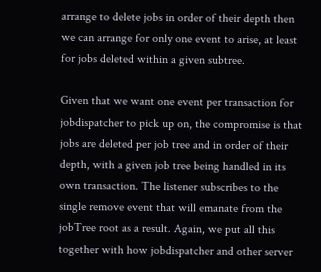arrange to delete jobs in order of their depth then we can arrange for only one event to arise, at least for jobs deleted within a given subtree.

Given that we want one event per transaction for jobdispatcher to pick up on, the compromise is that jobs are deleted per job tree and in order of their depth, with a given job tree being handled in its own transaction. The listener subscribes to the single remove event that will emanate from the jobTree root as a result. Again, we put all this together with how jobdispatcher and other server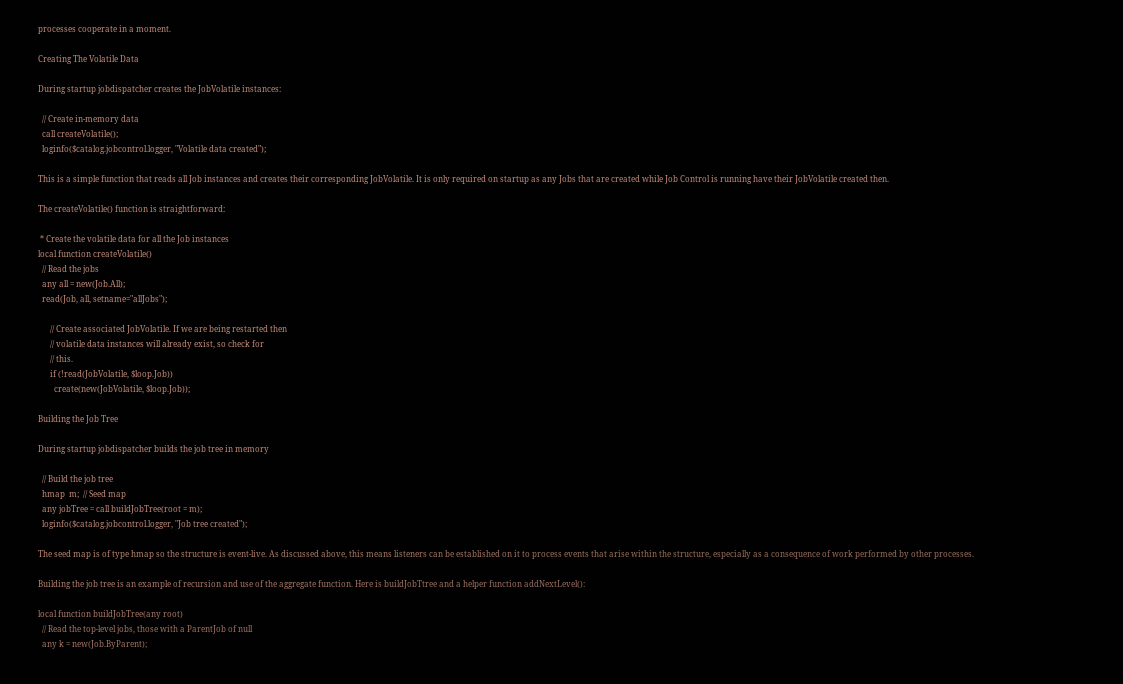processes cooperate in a moment.

Creating The Volatile Data

During startup jobdispatcher creates the JobVolatile instances:

  // Create in-memory data
  call createVolatile();
  loginfo($catalog.jobcontrol.logger, "Volatile data created");

This is a simple function that reads all Job instances and creates their corresponding JobVolatile. It is only required on startup as any Jobs that are created while Job Control is running have their JobVolatile created then.

The createVolatile() function is straightforward:

 * Create the volatile data for all the Job instances
local function createVolatile()
  // Read the jobs
  any all = new(Job.All);
  read(Job, all, setname="allJobs");

      // Create associated JobVolatile. If we are being restarted then
      // volatile data instances will already exist, so check for
      // this.
      if (!read(JobVolatile, $loop.Job))
        create(new(JobVolatile, $loop.Job));

Building the Job Tree

During startup jobdispatcher builds the job tree in memory

  // Build the job tree
  hmap  m;  // Seed map
  any jobTree = call buildJobTree(root = m);
  loginfo($catalog.jobcontrol.logger, "Job tree created");

The seed map is of type hmap so the structure is event-live. As discussed above, this means listeners can be established on it to process events that arise within the structure, especially as a consequence of work performed by other processes.

Building the job tree is an example of recursion and use of the aggregate function. Here is buildJobTtree and a helper function addNextLevel():

local function buildJobTree(any root)
  // Read the top-level jobs, those with a ParentJob of null
  any k = new(Job.ByParent);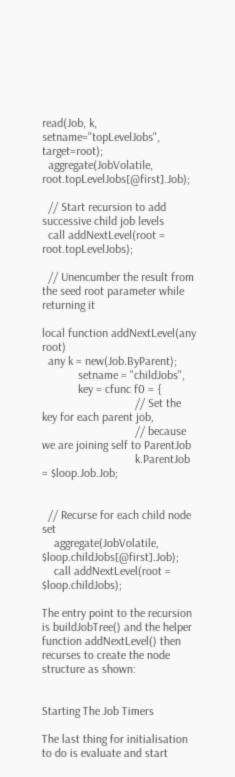read(Job, k, setname="topLevelJobs", target=root);
  aggregate(JobVolatile, root.topLevelJobs[@first].Job);

  // Start recursion to add successive child job levels
  call addNextLevel(root = root.topLevelJobs);

  // Unencumber the result from the seed root parameter while returning it

local function addNextLevel(any root)
  any k = new(Job.ByParent);
            setname = "childJobs",
            key = cfunc f0 = {
                               // Set the key for each parent job,
                               // because we are joining self to ParentJob
                               k.ParentJob    = $loop.Job.Job;


  // Recurse for each child node set
    aggregate(JobVolatile, $loop.childJobs[@first].Job);
    call addNextLevel(root = $loop.childJobs);

The entry point to the recursion is buildJobTree() and the helper function addNextLevel() then recurses to create the node structure as shown:


Starting The Job Timers

The last thing for initialisation to do is evaluate and start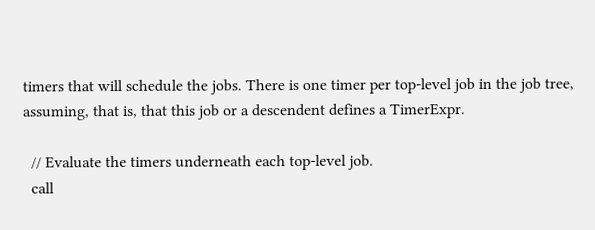timers that will schedule the jobs. There is one timer per top-level job in the job tree, assuming, that is, that this job or a descendent defines a TimerExpr.

  // Evaluate the timers underneath each top-level job.
  call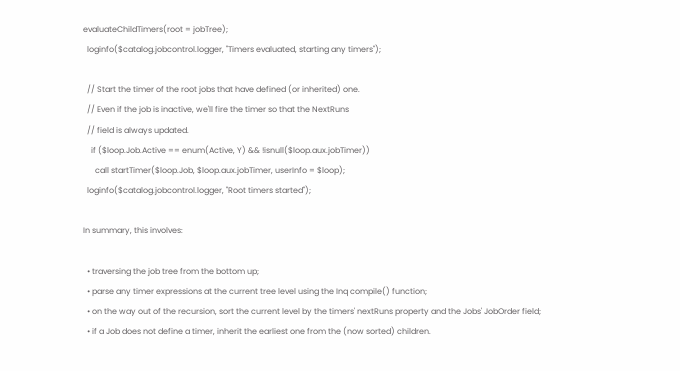evaluateChildTimers(root = jobTree);
  loginfo($catalog.jobcontrol.logger, "Timers evaluated, starting any timers");

  // Start the timer of the root jobs that have defined (or inherited) one.
  // Even if the job is inactive, we'll fire the timer so that the NextRuns
  // field is always updated.
    if ($loop.Job.Active == enum(Active, Y) && !isnull($loop.aux.jobTimer))
      call startTimer($loop.Job, $loop.aux.jobTimer, userInfo = $loop);
  loginfo($catalog.jobcontrol.logger, "Root timers started");

In summary, this involves:

  • traversing the job tree from the bottom up;
  • parse any timer expressions at the current tree level using the Inq compile() function;
  • on the way out of the recursion, sort the current level by the timers' nextRuns property and the Jobs' JobOrder field;
  • if a Job does not define a timer, inherit the earliest one from the (now sorted) children.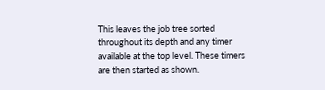This leaves the job tree sorted throughout its depth and any timer available at the top level. These timers are then started as shown.